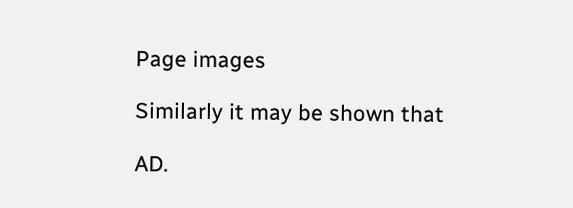Page images

Similarly it may be shown that

AD.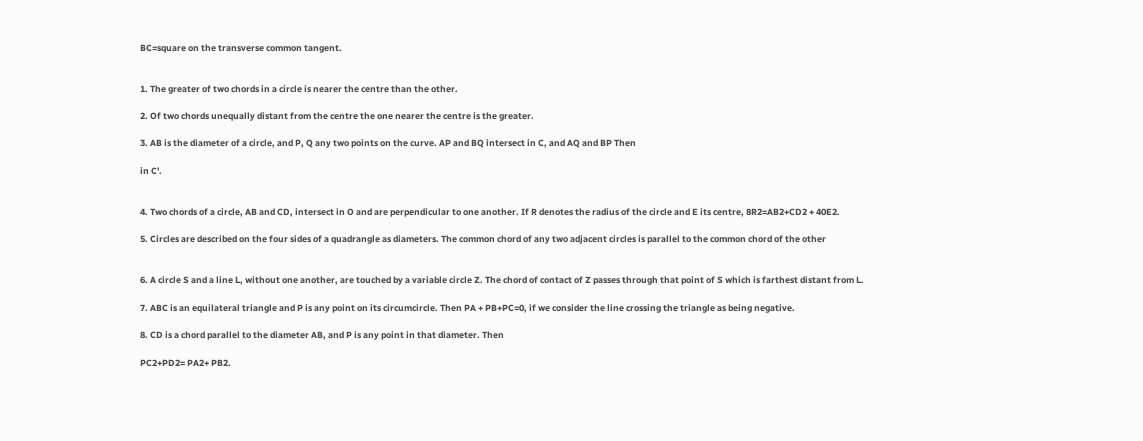BC=square on the transverse common tangent.


1. The greater of two chords in a circle is nearer the centre than the other.

2. Of two chords unequally distant from the centre the one nearer the centre is the greater.

3. AB is the diameter of a circle, and P, Q any two points on the curve. AP and BQ intersect in C, and AQ and BP Then

in C'.


4. Two chords of a circle, AB and CD, intersect in O and are perpendicular to one another. If R denotes the radius of the circle and E its centre, 8R2=AB2+CD2 + 40E2.

5. Circles are described on the four sides of a quadrangle as diameters. The common chord of any two adjacent circles is parallel to the common chord of the other


6. A circle S and a line L, without one another, are touched by a variable circle Z. The chord of contact of Z passes through that point of S which is farthest distant from L.

7. ABC is an equilateral triangle and P is any point on its circumcircle. Then PA + PB+PC=0, if we consider the line crossing the triangle as being negative.

8. CD is a chord parallel to the diameter AB, and P is any point in that diameter. Then

PC2+PD2= PA2+ PB2.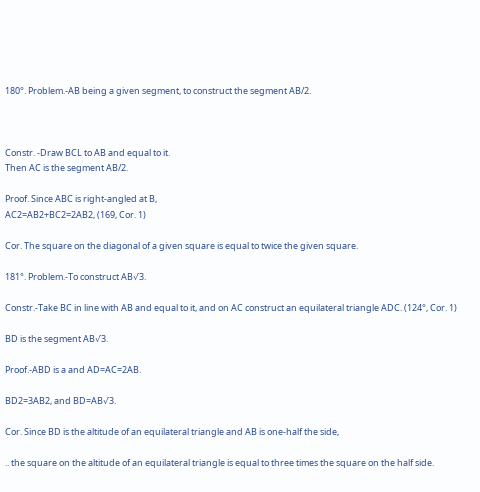180°. Problem.-AB being a given segment, to construct the segment AB/2.



Constr. -Draw BCL to AB and equal to it.
Then AC is the segment AB/2.

Proof. Since ABC is right-angled at B,
AC2=AB2+BC2=2AB2, (169, Cor. 1)

Cor. The square on the diagonal of a given square is equal to twice the given square.

181°. Problem.-To construct AB√3.

Constr.-Take BC in line with AB and equal to it, and on AC construct an equilateral triangle ADC. (124°, Cor. 1)

BD is the segment AB√3.

Proof.-ABD is a and AD=AC=2AB.

BD2=3AB2, and BD=AB√3.

Cor. Since BD is the altitude of an equilateral triangle and AB is one-half the side,

.. the square on the altitude of an equilateral triangle is equal to three times the square on the half side.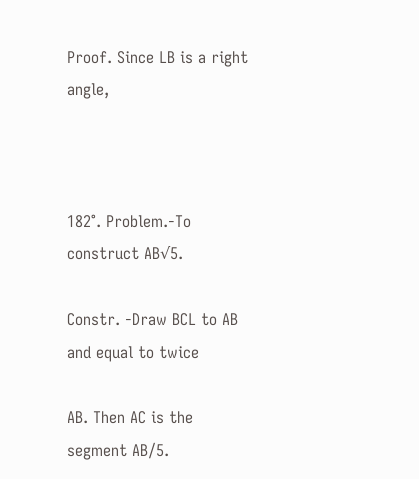Proof. Since LB is a right angle,



182°. Problem.-To construct AB√5.

Constr. -Draw BCL to AB and equal to twice

AB. Then AC is the segment AB/5.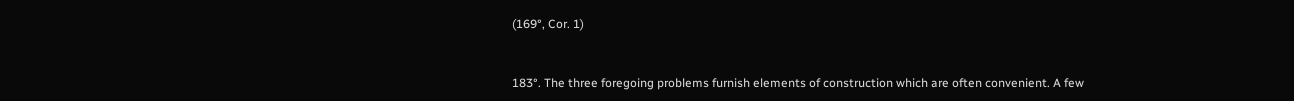(169°, Cor. 1)


183°. The three foregoing problems furnish elements of construction which are often convenient. A few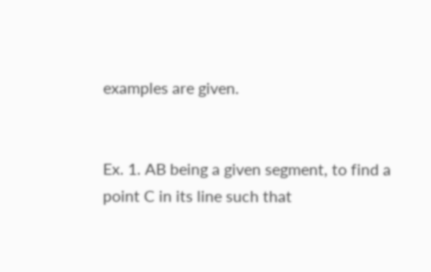examples are given.


Ex. 1. AB being a given segment, to find a point C in its line such that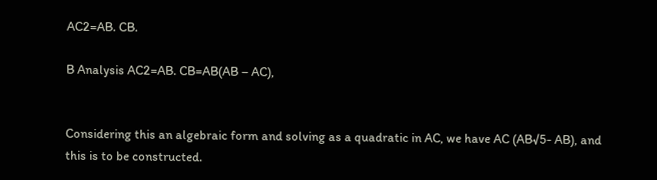AC2=AB. CB.

B Analysis AC2=AB. CB=AB(AB – AC),


Considering this an algebraic form and solving as a quadratic in AC, we have AC (AB√5- AB), and this is to be constructed.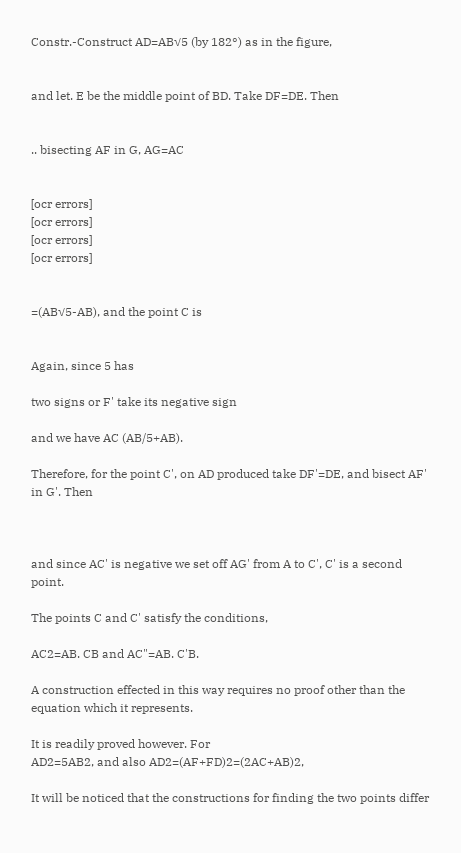Constr.-Construct AD=AB√5 (by 182°) as in the figure,


and let. E be the middle point of BD. Take DF=DE. Then


.. bisecting AF in G, AG=AC


[ocr errors]
[ocr errors]
[ocr errors]
[ocr errors]


=(AB√5-AB), and the point C is


Again, since 5 has

two signs or F' take its negative sign

and we have AC (AB/5+AB).

Therefore, for the point C', on AD produced take DF'=DE, and bisect AF' in G'. Then



and since AC' is negative we set off AG' from A to C', C' is a second point.

The points C and C' satisfy the conditions,

AC2=AB. CB and AC"=AB. C'B.

A construction effected in this way requires no proof other than the equation which it represents.

It is readily proved however. For
AD2=5AB2, and also AD2=(AF+FD)2=(2AC+AB)2,

It will be noticed that the constructions for finding the two points differ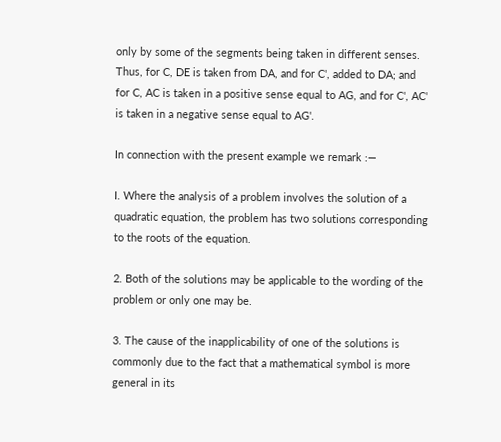only by some of the segments being taken in different senses. Thus, for C, DE is taken from DA, and for C', added to DA; and for C, AC is taken in a positive sense equal to AG, and for C', AC' is taken in a negative sense equal to AG'.

In connection with the present example we remark :—

I. Where the analysis of a problem involves the solution of a quadratic equation, the problem has two solutions corresponding to the roots of the equation.

2. Both of the solutions may be applicable to the wording of the problem or only one may be.

3. The cause of the inapplicability of one of the solutions is commonly due to the fact that a mathematical symbol is more general in its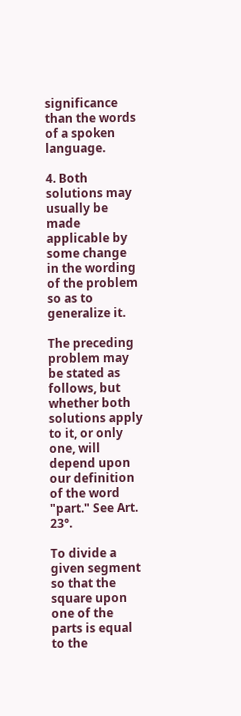significance than the words of a spoken language.

4. Both solutions may usually be made applicable by some change in the wording of the problem so as to generalize it.

The preceding problem may be stated as follows, but whether both solutions apply to it, or only one, will depend upon our definition of the word "part." See Art. 23°.

To divide a given segment so that the square upon one of the parts is equal to the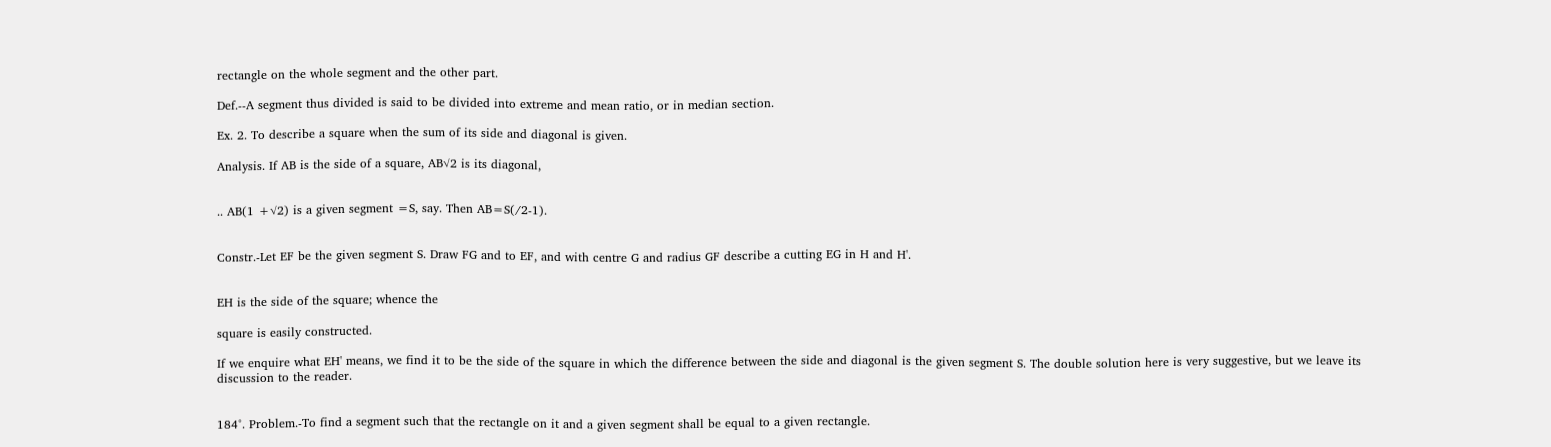rectangle on the whole segment and the other part.

Def.--A segment thus divided is said to be divided into extreme and mean ratio, or in median section.

Ex. 2. To describe a square when the sum of its side and diagonal is given.

Analysis. If AB is the side of a square, AB√2 is its diagonal,


.. AB(1 +√2) is a given segment =S, say. Then AB=S(/2-1).


Constr.-Let EF be the given segment S. Draw FG and to EF, and with centre G and radius GF describe a cutting EG in H and H'.


EH is the side of the square; whence the

square is easily constructed.

If we enquire what EH' means, we find it to be the side of the square in which the difference between the side and diagonal is the given segment S. The double solution here is very suggestive, but we leave its discussion to the reader.


184°. Problem.-To find a segment such that the rectangle on it and a given segment shall be equal to a given rectangle.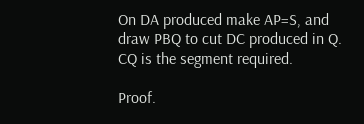On DA produced make AP=S, and
draw PBQ to cut DC produced in Q.
CQ is the segment required.

Proof.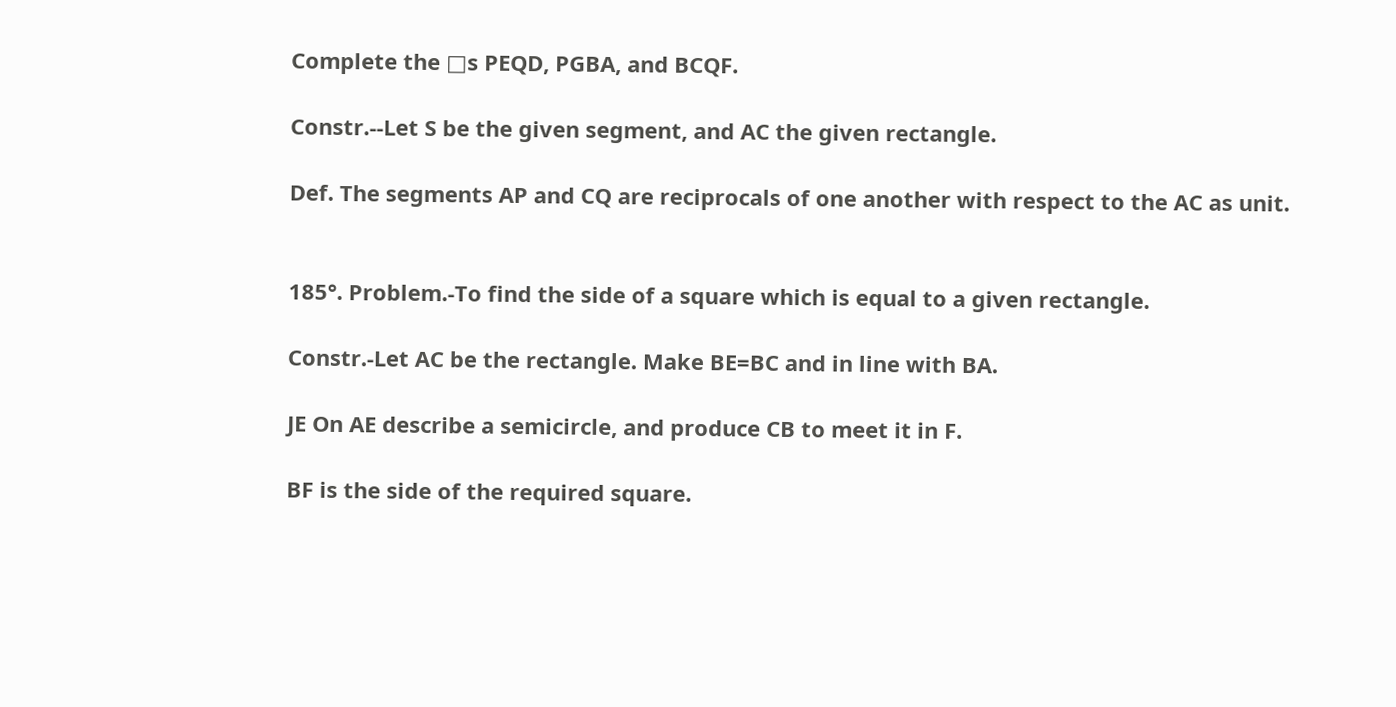Complete the □s PEQD, PGBA, and BCQF.

Constr.--Let S be the given segment, and AC the given rectangle.

Def. The segments AP and CQ are reciprocals of one another with respect to the AC as unit.


185°. Problem.-To find the side of a square which is equal to a given rectangle.

Constr.-Let AC be the rectangle. Make BE=BC and in line with BA.

JE On AE describe a semicircle, and produce CB to meet it in F.

BF is the side of the required square.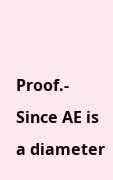Proof.- Since AE is a diameter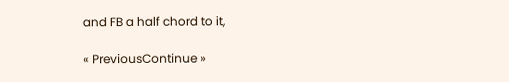and FB a half chord to it,

« PreviousContinue »